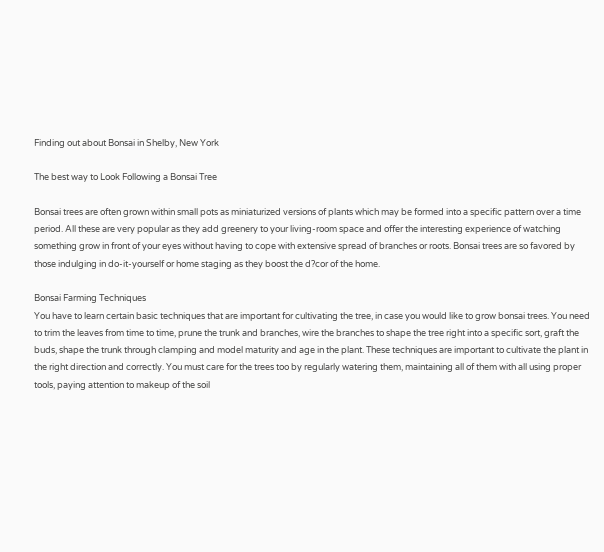Finding out about Bonsai in Shelby, New York

The best way to Look Following a Bonsai Tree

Bonsai trees are often grown within small pots as miniaturized versions of plants which may be formed into a specific pattern over a time period. All these are very popular as they add greenery to your living-room space and offer the interesting experience of watching something grow in front of your eyes without having to cope with extensive spread of branches or roots. Bonsai trees are so favored by those indulging in do-it-yourself or home staging as they boost the d?cor of the home.

Bonsai Farming Techniques
You have to learn certain basic techniques that are important for cultivating the tree, in case you would like to grow bonsai trees. You need to trim the leaves from time to time, prune the trunk and branches, wire the branches to shape the tree right into a specific sort, graft the buds, shape the trunk through clamping and model maturity and age in the plant. These techniques are important to cultivate the plant in the right direction and correctly. You must care for the trees too by regularly watering them, maintaining all of them with all using proper tools, paying attention to makeup of the soil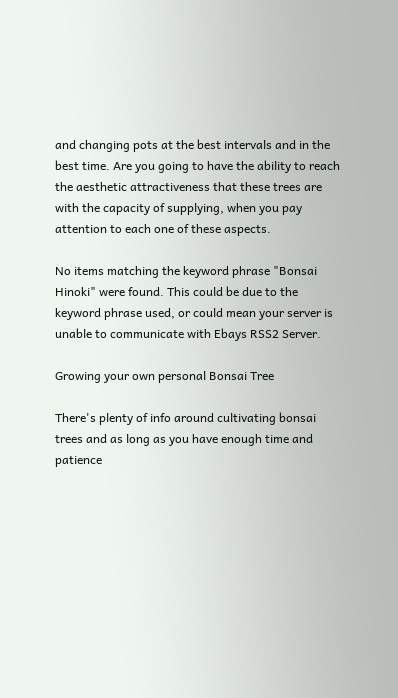and changing pots at the best intervals and in the best time. Are you going to have the ability to reach the aesthetic attractiveness that these trees are with the capacity of supplying, when you pay attention to each one of these aspects.

No items matching the keyword phrase "Bonsai Hinoki" were found. This could be due to the keyword phrase used, or could mean your server is unable to communicate with Ebays RSS2 Server.

Growing your own personal Bonsai Tree

There's plenty of info around cultivating bonsai trees and as long as you have enough time and patience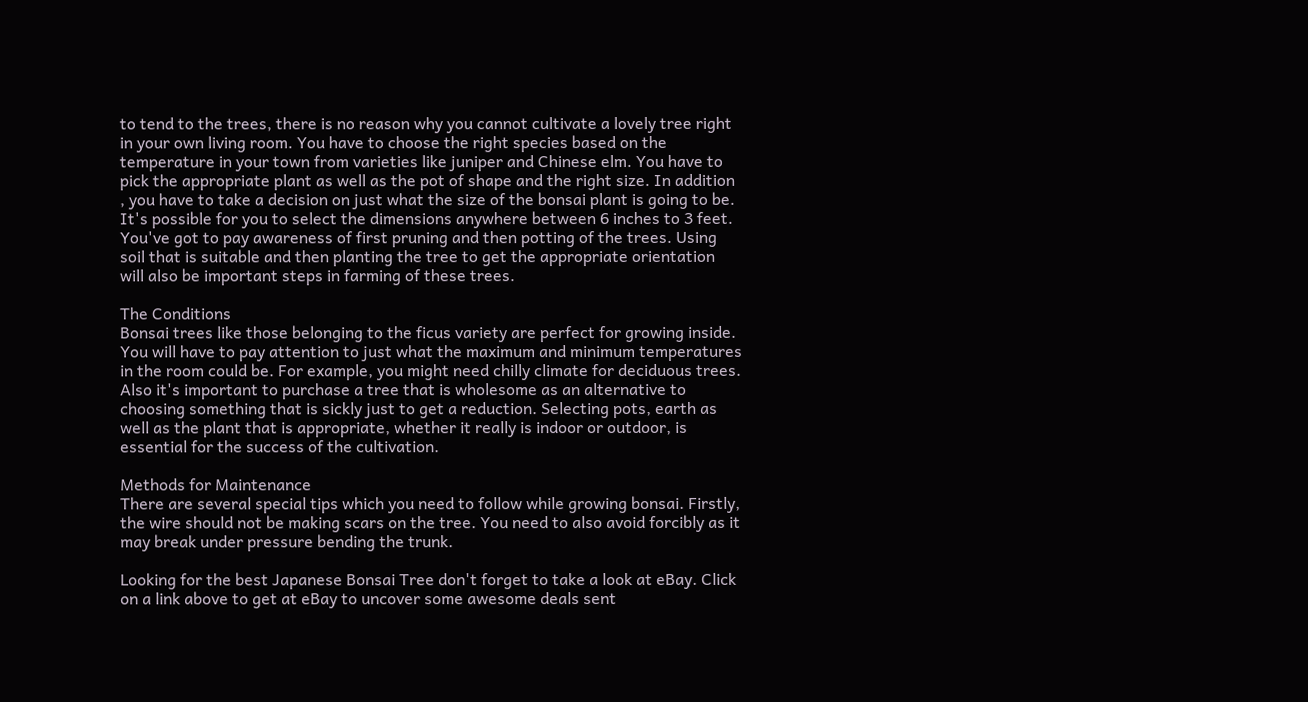to tend to the trees, there is no reason why you cannot cultivate a lovely tree right in your own living room. You have to choose the right species based on the temperature in your town from varieties like juniper and Chinese elm. You have to pick the appropriate plant as well as the pot of shape and the right size. In addition , you have to take a decision on just what the size of the bonsai plant is going to be. It's possible for you to select the dimensions anywhere between 6 inches to 3 feet. You've got to pay awareness of first pruning and then potting of the trees. Using soil that is suitable and then planting the tree to get the appropriate orientation will also be important steps in farming of these trees.

The Conditions
Bonsai trees like those belonging to the ficus variety are perfect for growing inside. You will have to pay attention to just what the maximum and minimum temperatures in the room could be. For example, you might need chilly climate for deciduous trees. Also it's important to purchase a tree that is wholesome as an alternative to choosing something that is sickly just to get a reduction. Selecting pots, earth as well as the plant that is appropriate, whether it really is indoor or outdoor, is essential for the success of the cultivation.

Methods for Maintenance
There are several special tips which you need to follow while growing bonsai. Firstly, the wire should not be making scars on the tree. You need to also avoid forcibly as it may break under pressure bending the trunk.

Looking for the best Japanese Bonsai Tree don't forget to take a look at eBay. Click on a link above to get at eBay to uncover some awesome deals sent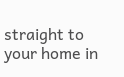straight to your home in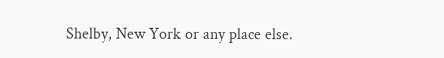Shelby, New York or any place else.